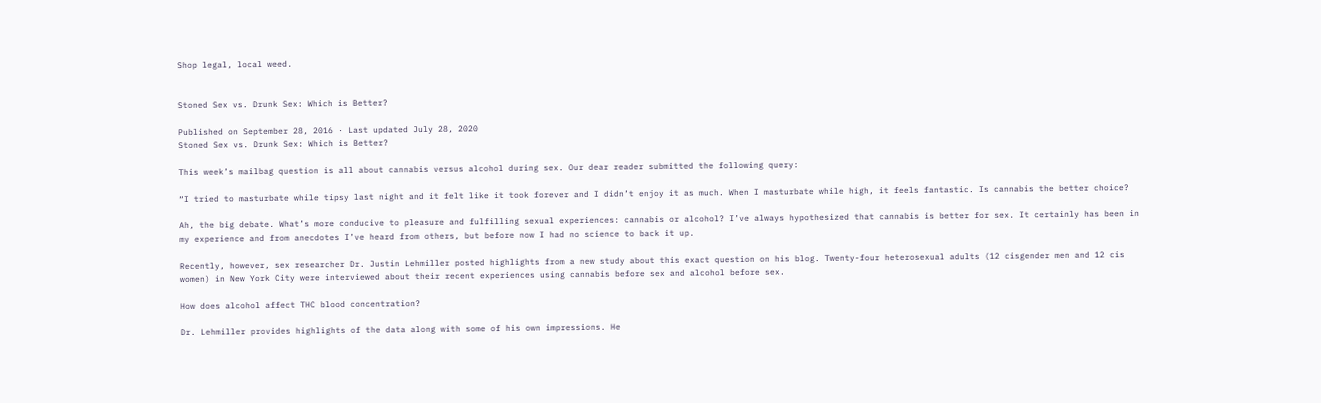Shop legal, local weed.


Stoned Sex vs. Drunk Sex: Which is Better?

Published on September 28, 2016 · Last updated July 28, 2020
Stoned Sex vs. Drunk Sex: Which is Better?

This week’s mailbag question is all about cannabis versus alcohol during sex. Our dear reader submitted the following query:

“I tried to masturbate while tipsy last night and it felt like it took forever and I didn’t enjoy it as much. When I masturbate while high, it feels fantastic. Is cannabis the better choice?

Ah, the big debate. What’s more conducive to pleasure and fulfilling sexual experiences: cannabis or alcohol? I’ve always hypothesized that cannabis is better for sex. It certainly has been in my experience and from anecdotes I’ve heard from others, but before now I had no science to back it up.

Recently, however, sex researcher Dr. Justin Lehmiller posted highlights from a new study about this exact question on his blog. Twenty-four heterosexual adults (12 cisgender men and 12 cis women) in New York City were interviewed about their recent experiences using cannabis before sex and alcohol before sex.

How does alcohol affect THC blood concentration?

Dr. Lehmiller provides highlights of the data along with some of his own impressions. He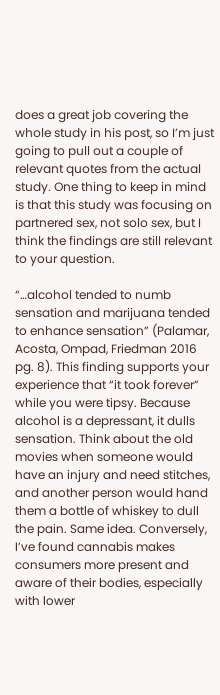does a great job covering the whole study in his post, so I’m just going to pull out a couple of relevant quotes from the actual study. One thing to keep in mind is that this study was focusing on partnered sex, not solo sex, but I think the findings are still relevant to your question.

“…alcohol tended to numb sensation and marijuana tended to enhance sensation” (Palamar, Acosta, Ompad, Friedman 2016 pg. 8). This finding supports your experience that “it took forever” while you were tipsy. Because alcohol is a depressant, it dulls sensation. Think about the old movies when someone would have an injury and need stitches, and another person would hand them a bottle of whiskey to dull the pain. Same idea. Conversely, I’ve found cannabis makes consumers more present and aware of their bodies, especially with lower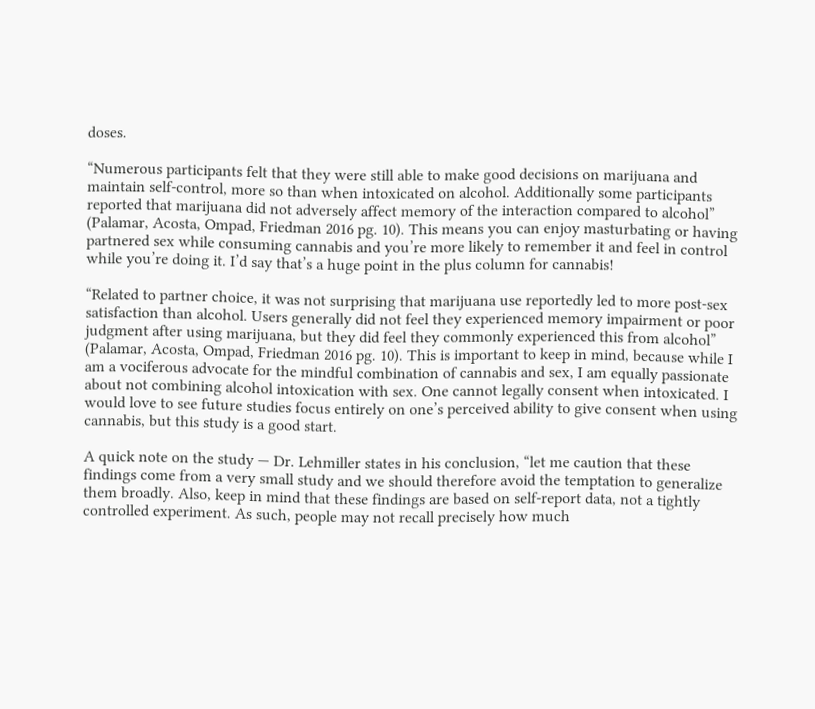doses.

“Numerous participants felt that they were still able to make good decisions on marijuana and maintain self-control, more so than when intoxicated on alcohol. Additionally some participants reported that marijuana did not adversely affect memory of the interaction compared to alcohol” (Palamar, Acosta, Ompad, Friedman 2016 pg. 10). This means you can enjoy masturbating or having partnered sex while consuming cannabis and you’re more likely to remember it and feel in control while you’re doing it. I’d say that’s a huge point in the plus column for cannabis!

“Related to partner choice, it was not surprising that marijuana use reportedly led to more post-sex satisfaction than alcohol. Users generally did not feel they experienced memory impairment or poor judgment after using marijuana, but they did feel they commonly experienced this from alcohol” (Palamar, Acosta, Ompad, Friedman 2016 pg. 10). This is important to keep in mind, because while I am a vociferous advocate for the mindful combination of cannabis and sex, I am equally passionate about not combining alcohol intoxication with sex. One cannot legally consent when intoxicated. I would love to see future studies focus entirely on one’s perceived ability to give consent when using cannabis, but this study is a good start.

A quick note on the study — Dr. Lehmiller states in his conclusion, “let me caution that these findings come from a very small study and we should therefore avoid the temptation to generalize them broadly. Also, keep in mind that these findings are based on self-report data, not a tightly controlled experiment. As such, people may not recall precisely how much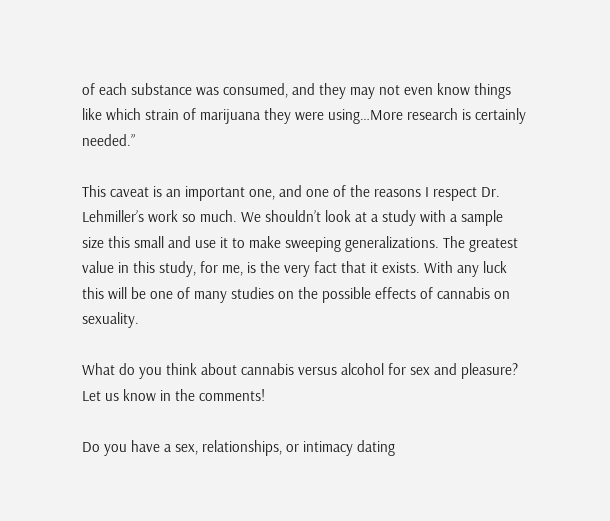of each substance was consumed, and they may not even know things like which strain of marijuana they were using…More research is certainly needed.”

This caveat is an important one, and one of the reasons I respect Dr. Lehmiller’s work so much. We shouldn’t look at a study with a sample size this small and use it to make sweeping generalizations. The greatest value in this study, for me, is the very fact that it exists. With any luck this will be one of many studies on the possible effects of cannabis on sexuality.

What do you think about cannabis versus alcohol for sex and pleasure? Let us know in the comments!

Do you have a sex, relationships, or intimacy dating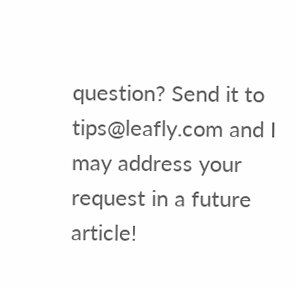question? Send it to tips@leafly.com and I may address your request in a future article!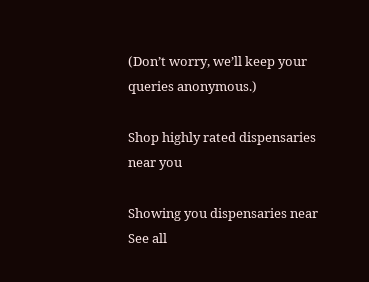(Don’t worry, we’ll keep your queries anonymous.)

Shop highly rated dispensaries near you

Showing you dispensaries near
See all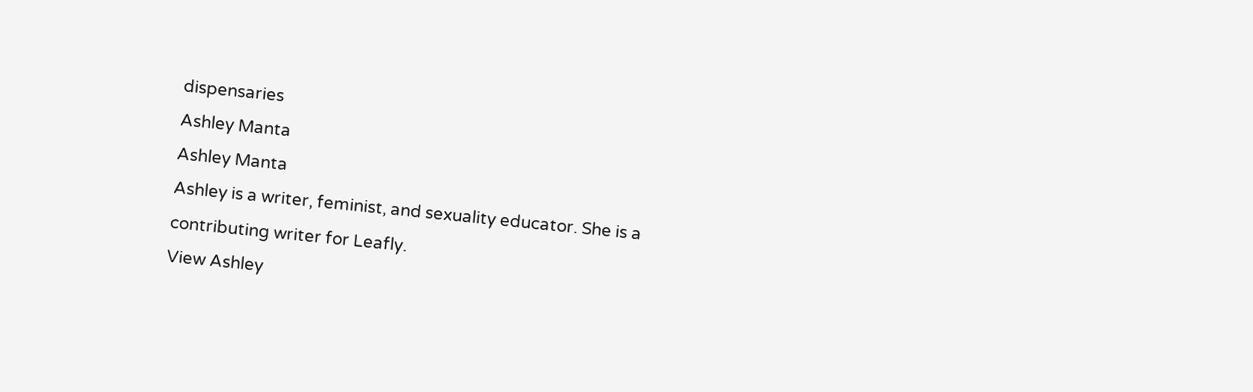dispensaries
Ashley Manta
Ashley Manta
Ashley is a writer, feminist, and sexuality educator. She is a contributing writer for Leafly.
View Ashley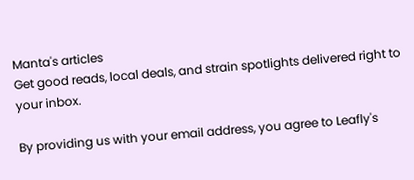Manta's articles
Get good reads, local deals, and strain spotlights delivered right to your inbox.

By providing us with your email address, you agree to Leafly's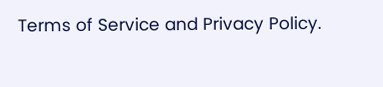Terms of Service and Privacy Policy.